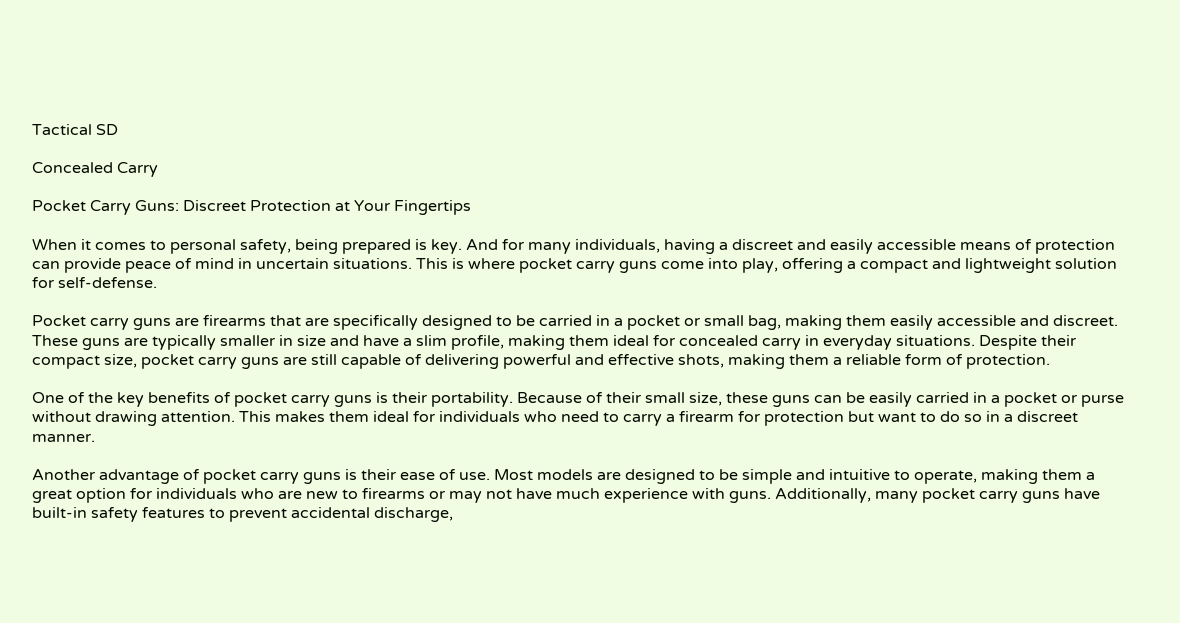Tactical SD

Concealed Carry

Pocket Carry Guns: Discreet Protection at Your Fingertips

When it comes to personal safety, being prepared is key. And for many individuals, having a discreet and easily accessible means of protection can provide peace of mind in uncertain situations. This is where pocket carry guns come into play, offering a compact and lightweight solution for self-defense.

Pocket carry guns are firearms that are specifically designed to be carried in a pocket or small bag, making them easily accessible and discreet. These guns are typically smaller in size and have a slim profile, making them ideal for concealed carry in everyday situations. Despite their compact size, pocket carry guns are still capable of delivering powerful and effective shots, making them a reliable form of protection.

One of the key benefits of pocket carry guns is their portability. Because of their small size, these guns can be easily carried in a pocket or purse without drawing attention. This makes them ideal for individuals who need to carry a firearm for protection but want to do so in a discreet manner.

Another advantage of pocket carry guns is their ease of use. Most models are designed to be simple and intuitive to operate, making them a great option for individuals who are new to firearms or may not have much experience with guns. Additionally, many pocket carry guns have built-in safety features to prevent accidental discharge,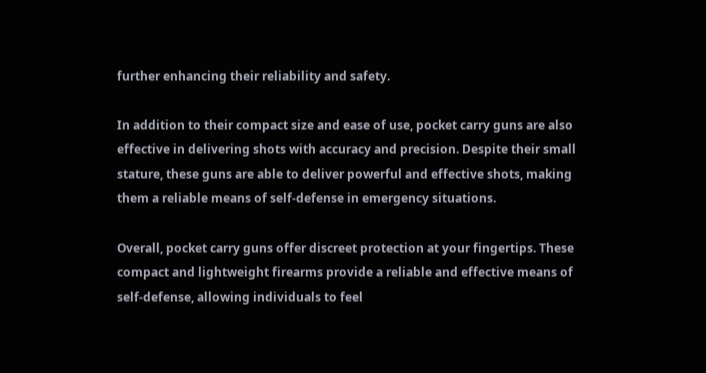further enhancing their reliability and safety.

In addition to their compact size and ease of use, pocket carry guns are also effective in delivering shots with accuracy and precision. Despite their small stature, these guns are able to deliver powerful and effective shots, making them a reliable means of self-defense in emergency situations.

Overall, pocket carry guns offer discreet protection at your fingertips. These compact and lightweight firearms provide a reliable and effective means of self-defense, allowing individuals to feel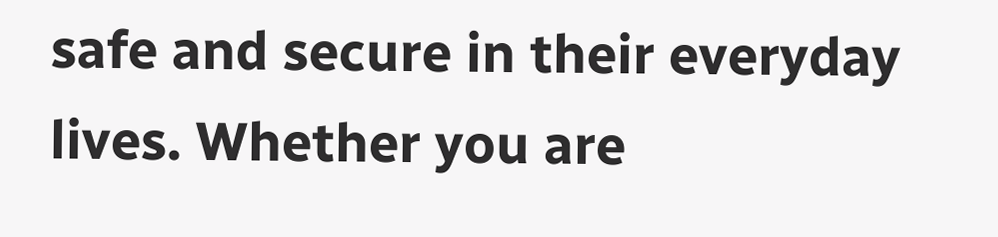safe and secure in their everyday lives. Whether you are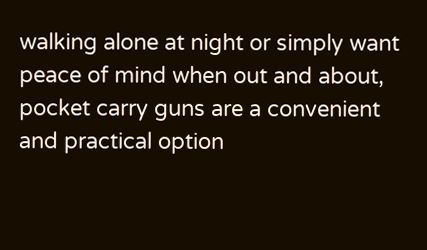walking alone at night or simply want peace of mind when out and about, pocket carry guns are a convenient and practical option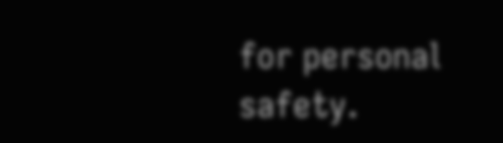for personal safety.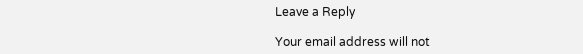Leave a Reply

Your email address will not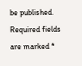be published. Required fields are marked *